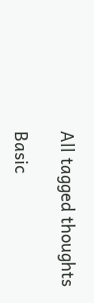All tagged thoughts

Basic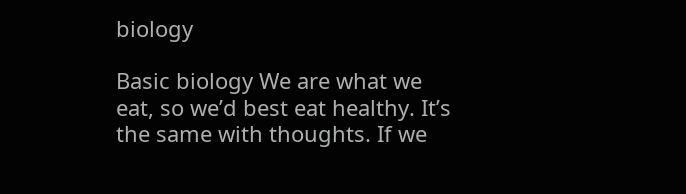biology

Basic biology We are what we eat, so we’d best eat healthy. It’s the same with thoughts. If we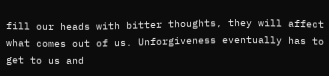fill our heads with bitter thoughts, they will affect what comes out of us. Unforgiveness eventually has to get to us and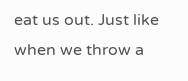eat us out. Just like when we throw a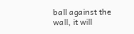ball against the wall, it will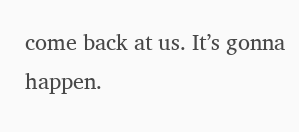come back at us. It’s gonna happen.